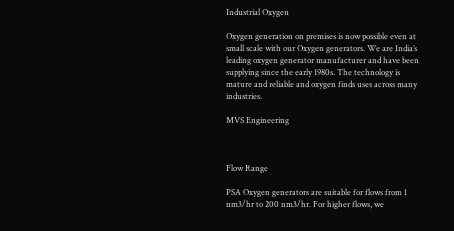Industrial Oxygen

Oxygen generation on premises is now possible even at small scale with our Oxygen generators. We are India’s leading oxygen generator manufacturer and have been supplying since the early 1980s. The technology is mature and reliable and oxygen finds uses across many industries.

MVS Engineering



Flow Range

PSA Oxygen generators are suitable for flows from 1 nm3/hr to 200 nm3/hr. For higher flows, we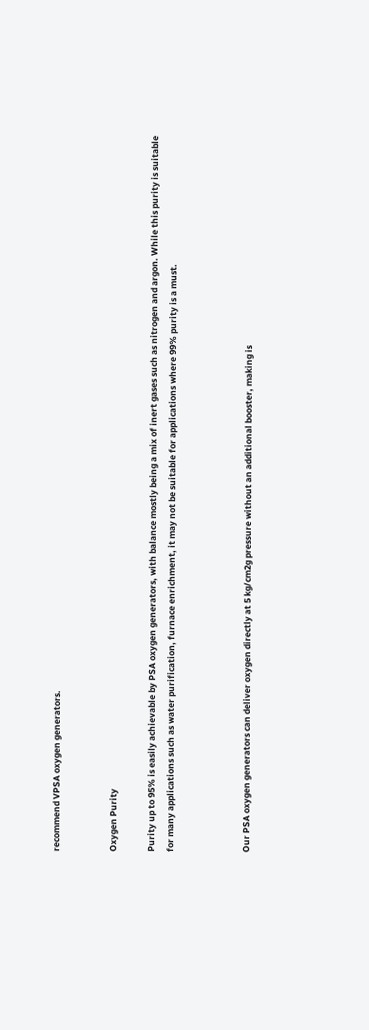recommend VPSA oxygen generators.


Oxygen Purity

Purity up to 95% is easily achievable by PSA oxygen generators, with balance mostly being a mix of inert gases such as nitrogen and argon. While this purity is suitable for many applications such as water purification, furnace enrichment, it may not be suitable for applications where 99% purity is a must.



Our PSA oxygen generators can deliver oxygen directly at 5 kg/cm2g pressure without an additional booster, making is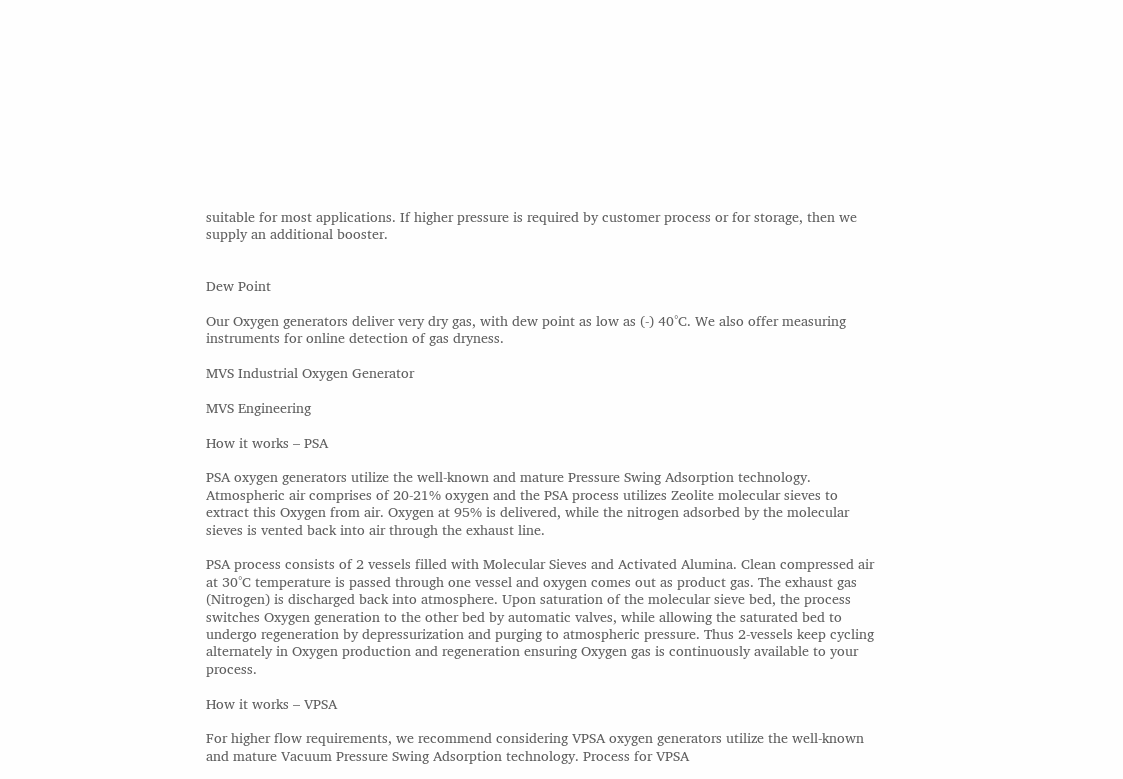suitable for most applications. If higher pressure is required by customer process or for storage, then we supply an additional booster.


Dew Point

Our Oxygen generators deliver very dry gas, with dew point as low as (-) 40°C. We also offer measuring instruments for online detection of gas dryness.

MVS Industrial Oxygen Generator

MVS Engineering

How it works – PSA

PSA oxygen generators utilize the well-known and mature Pressure Swing Adsorption technology. Atmospheric air comprises of 20-21% oxygen and the PSA process utilizes Zeolite molecular sieves to extract this Oxygen from air. Oxygen at 95% is delivered, while the nitrogen adsorbed by the molecular sieves is vented back into air through the exhaust line.

PSA process consists of 2 vessels filled with Molecular Sieves and Activated Alumina. Clean compressed air at 30°C temperature is passed through one vessel and oxygen comes out as product gas. The exhaust gas (Nitrogen) is discharged back into atmosphere. Upon saturation of the molecular sieve bed, the process switches Oxygen generation to the other bed by automatic valves, while allowing the saturated bed to undergo regeneration by depressurization and purging to atmospheric pressure. Thus 2-vessels keep cycling alternately in Oxygen production and regeneration ensuring Oxygen gas is continuously available to your process.

How it works – VPSA

For higher flow requirements, we recommend considering VPSA oxygen generators utilize the well-known and mature Vacuum Pressure Swing Adsorption technology. Process for VPSA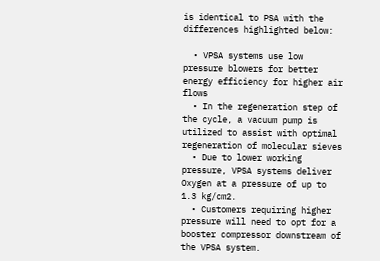is identical to PSA with the differences highlighted below:

  • VPSA systems use low pressure blowers for better energy efficiency for higher air flows
  • In the regeneration step of the cycle, a vacuum pump is utilized to assist with optimal regeneration of molecular sieves
  • Due to lower working pressure, VPSA systems deliver Oxygen at a pressure of up to 1.3 kg/cm2.
  • Customers requiring higher pressure will need to opt for a booster compressor downstream of the VPSA system.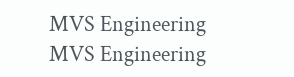MVS Engineering
MVS Engineering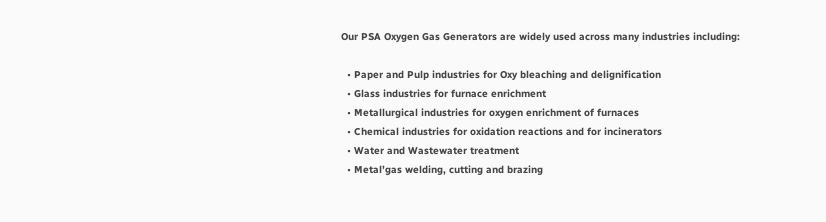Our PSA Oxygen Gas Generators are widely used across many industries including:

  • Paper and Pulp industries for Oxy bleaching and delignification
  • Glass industries for furnace enrichment
  • Metallurgical industries for oxygen enrichment of furnaces
  • Chemical industries for oxidation reactions and for incinerators
  • Water and Wastewater treatment
  • Metal’gas welding, cutting and brazing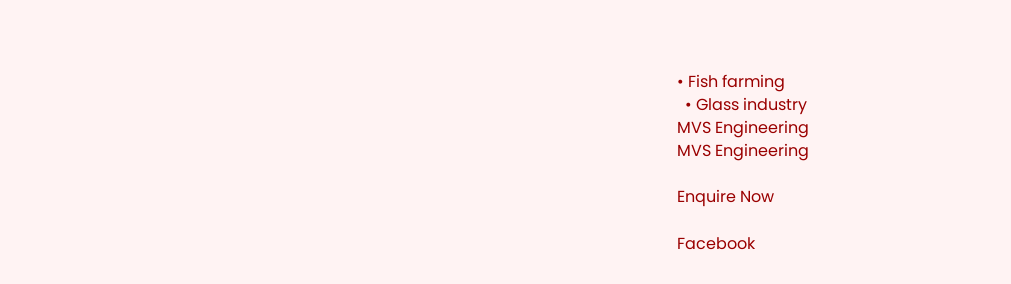• Fish farming
  • Glass industry
MVS Engineering
MVS Engineering

Enquire Now

Facebook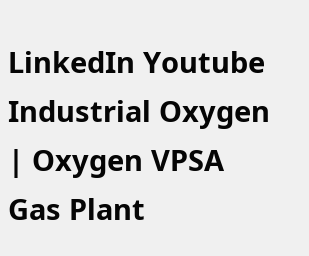LinkedIn Youtube
Industrial Oxygen | Oxygen VPSA Gas Plant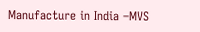Manufacture in India –MVS